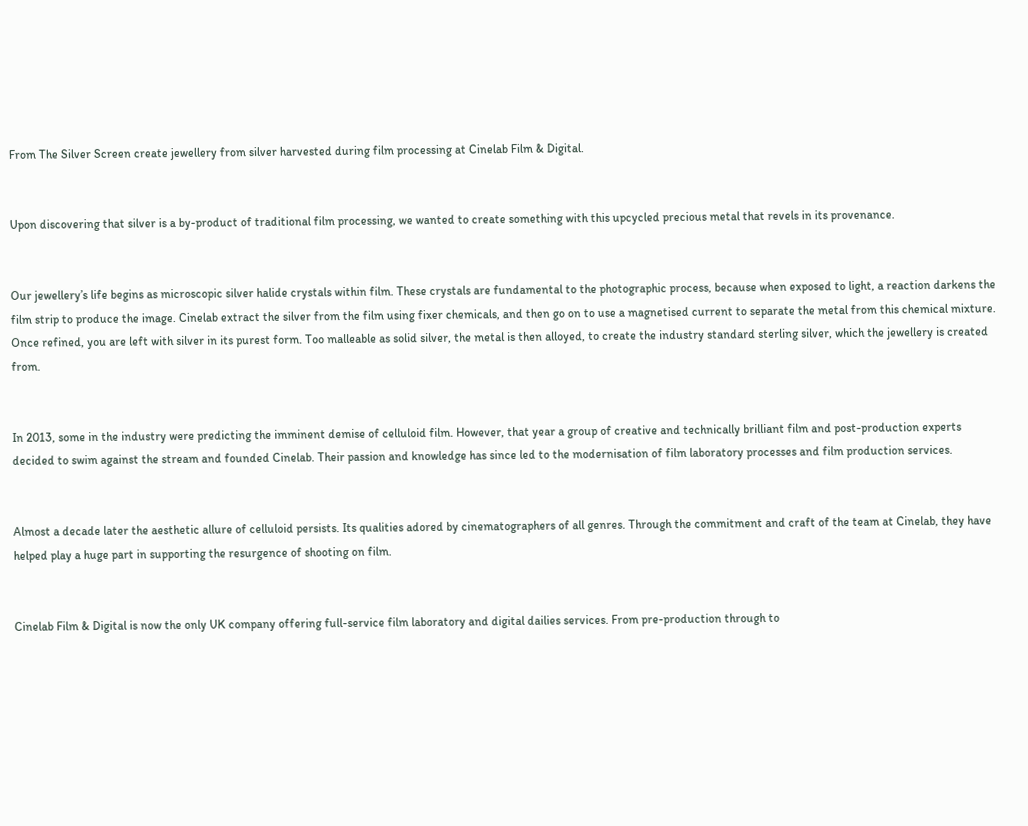From The Silver Screen create jewellery from silver harvested during film processing at Cinelab Film & Digital.


Upon discovering that silver is a by-product of traditional film processing, we wanted to create something with this upcycled precious metal that revels in its provenance.


Our jewellery’s life begins as microscopic silver halide crystals within film. These crystals are fundamental to the photographic process, because when exposed to light, a reaction darkens the film strip to produce the image. Cinelab extract the silver from the film using fixer chemicals, and then go on to use a magnetised current to separate the metal from this chemical mixture. Once refined, you are left with silver in its purest form. Too malleable as solid silver, the metal is then alloyed, to create the industry standard sterling silver, which the jewellery is created from.


In 2013, some in the industry were predicting the imminent demise of celluloid film. However, that year a group of creative and technically brilliant film and post-production experts decided to swim against the stream and founded Cinelab. Their passion and knowledge has since led to the modernisation of film laboratory processes and film production services.


Almost a decade later the aesthetic allure of celluloid persists. Its qualities adored by cinematographers of all genres. Through the commitment and craft of the team at Cinelab, they have helped play a huge part in supporting the resurgence of shooting on film.


Cinelab Film & Digital is now the only UK company offering full-service film laboratory and digital dailies services. From pre-production through to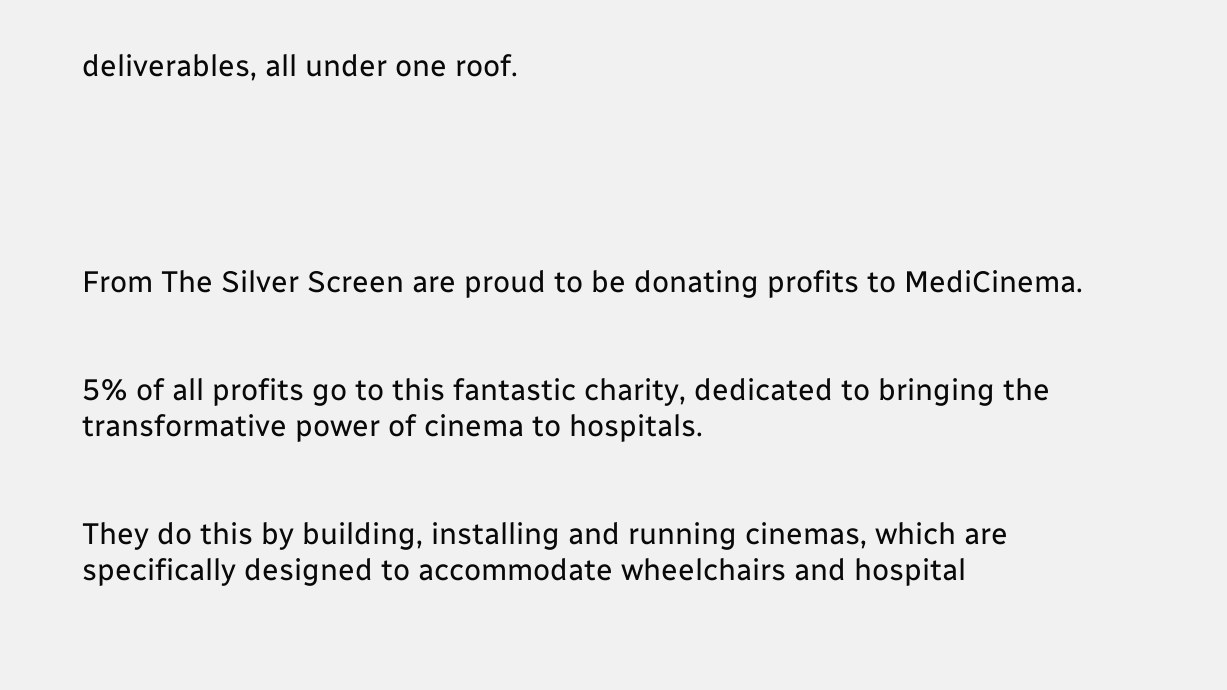deliverables, all under one roof.





From The Silver Screen are proud to be donating profits to MediCinema.


5% of all profits go to this fantastic charity, dedicated to bringing the transformative power of cinema to hospitals.


They do this by building, installing and running cinemas, which are specifically designed to accommodate wheelchairs and hospital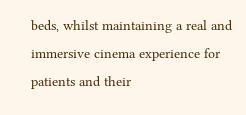beds, whilst maintaining a real and immersive cinema experience for patients and their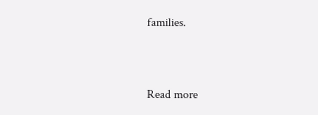families.


Read more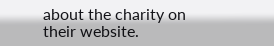about the charity on their website.